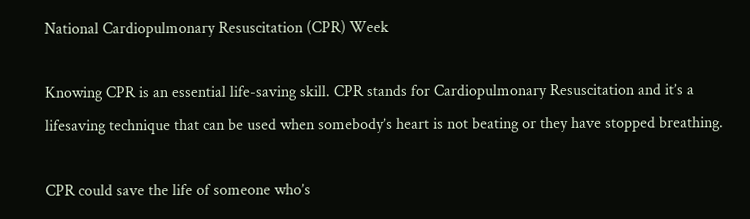National Cardiopulmonary Resuscitation (CPR) Week

Knowing CPR is an essential life-saving skill. CPR stands for Cardiopulmonary Resuscitation and it’s a lifesaving technique that can be used when somebody’s heart is not beating or they have stopped breathing.

CPR could save the life of someone who’s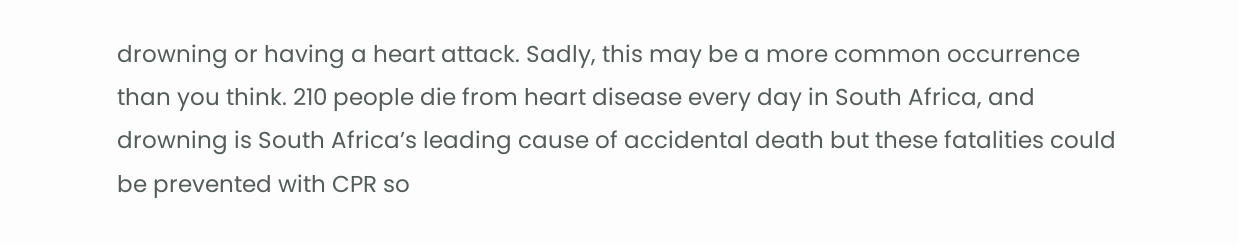drowning or having a heart attack. Sadly, this may be a more common occurrence than you think. 210 people die from heart disease every day in South Africa, and drowning is South Africa’s leading cause of accidental death but these fatalities could be prevented with CPR so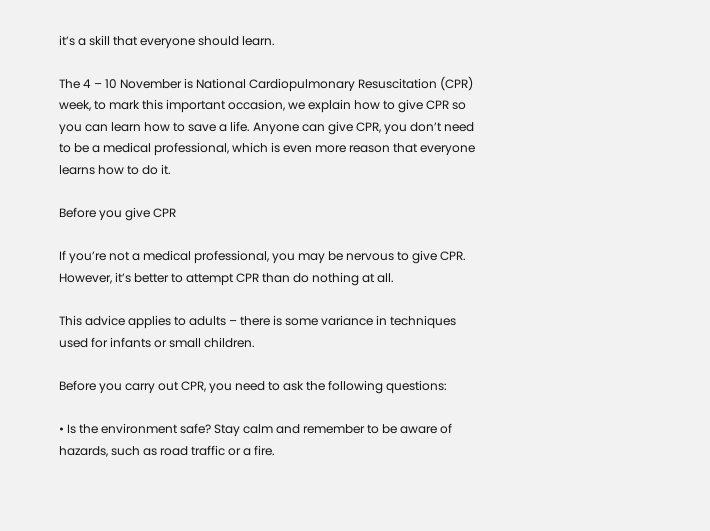it’s a skill that everyone should learn.

The 4 – 10 November is National Cardiopulmonary Resuscitation (CPR) week, to mark this important occasion, we explain how to give CPR so you can learn how to save a life. Anyone can give CPR, you don’t need to be a medical professional, which is even more reason that everyone learns how to do it.

Before you give CPR

If you’re not a medical professional, you may be nervous to give CPR. However, it’s better to attempt CPR than do nothing at all.

This advice applies to adults – there is some variance in techniques used for infants or small children.

Before you carry out CPR, you need to ask the following questions:

• Is the environment safe? Stay calm and remember to be aware of hazards, such as road traffic or a fire.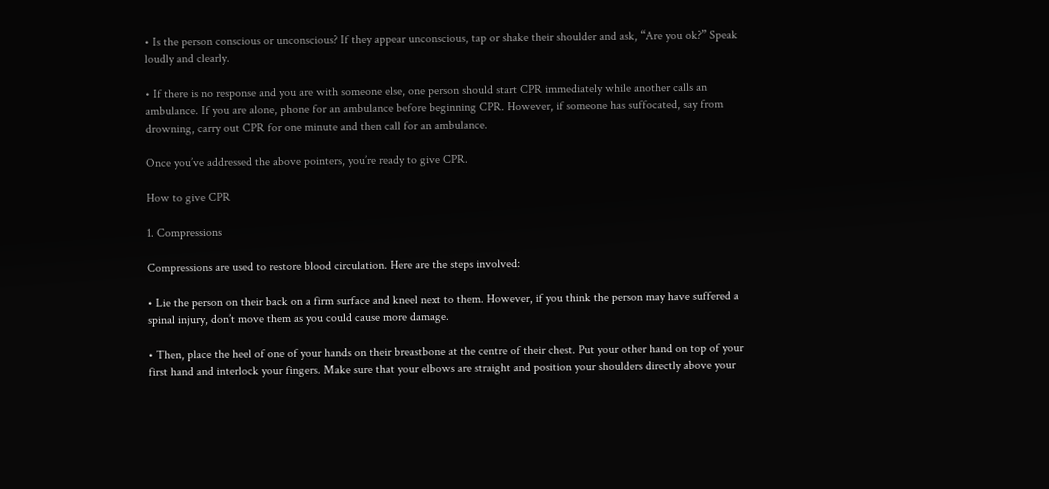• Is the person conscious or unconscious? If they appear unconscious, tap or shake their shoulder and ask, “Are you ok?” Speak loudly and clearly.

• If there is no response and you are with someone else, one person should start CPR immediately while another calls an ambulance. If you are alone, phone for an ambulance before beginning CPR. However, if someone has suffocated, say from drowning, carry out CPR for one minute and then call for an ambulance.

Once you’ve addressed the above pointers, you’re ready to give CPR.

How to give CPR

1. Compressions

Compressions are used to restore blood circulation. Here are the steps involved:

• Lie the person on their back on a firm surface and kneel next to them. However, if you think the person may have suffered a spinal injury, don’t move them as you could cause more damage.

• Then, place the heel of one of your hands on their breastbone at the centre of their chest. Put your other hand on top of your first hand and interlock your fingers. Make sure that your elbows are straight and position your shoulders directly above your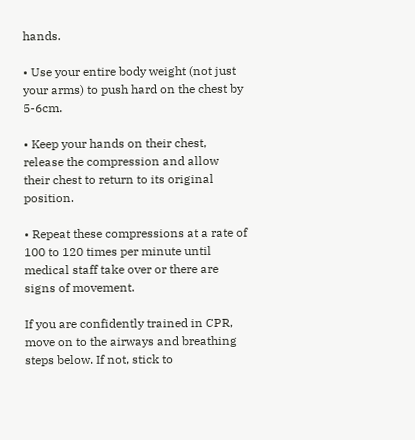hands.

• Use your entire body weight (not just your arms) to push hard on the chest by 5-6cm.

• Keep your hands on their chest, release the compression and allow their chest to return to its original position.

• Repeat these compressions at a rate of 100 to 120 times per minute until medical staff take over or there are signs of movement.

If you are confidently trained in CPR, move on to the airways and breathing steps below. If not, stick to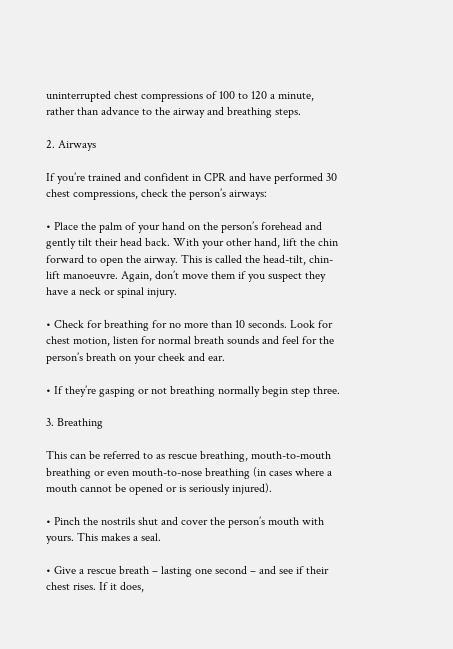uninterrupted chest compressions of 100 to 120 a minute, rather than advance to the airway and breathing steps.

2. Airways

If you’re trained and confident in CPR and have performed 30 chest compressions, check the person’s airways:

• Place the palm of your hand on the person’s forehead and gently tilt their head back. With your other hand, lift the chin forward to open the airway. This is called the head-tilt, chin-lift manoeuvre. Again, don’t move them if you suspect they have a neck or spinal injury.

• Check for breathing for no more than 10 seconds. Look for chest motion, listen for normal breath sounds and feel for the person’s breath on your cheek and ear.

• If they’re gasping or not breathing normally begin step three.

3. Breathing

This can be referred to as rescue breathing, mouth-to-mouth breathing or even mouth-to-nose breathing (in cases where a mouth cannot be opened or is seriously injured).

• Pinch the nostrils shut and cover the person’s mouth with yours. This makes a seal.

• Give a rescue breath – lasting one second – and see if their chest rises. If it does,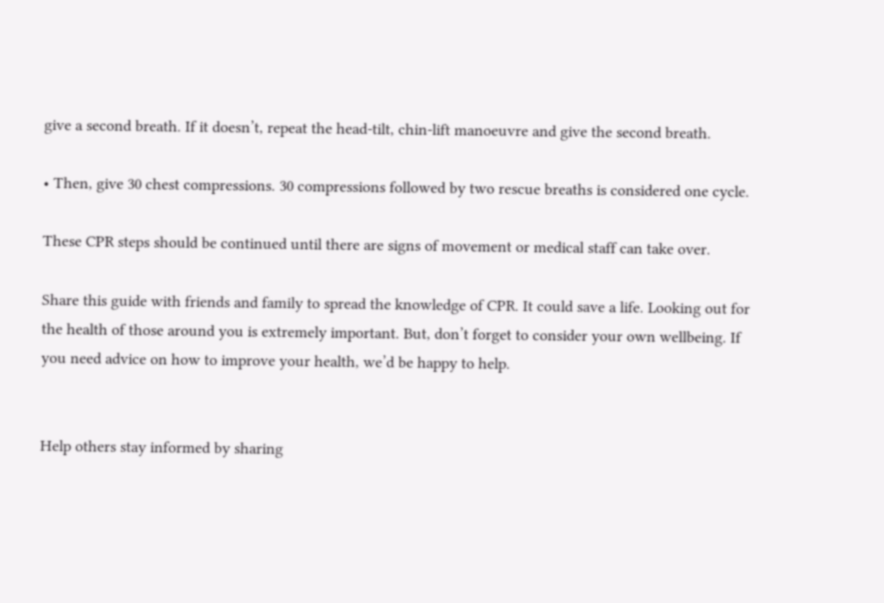give a second breath. If it doesn’t, repeat the head-tilt, chin-lift manoeuvre and give the second breath.

• Then, give 30 chest compressions. 30 compressions followed by two rescue breaths is considered one cycle.

These CPR steps should be continued until there are signs of movement or medical staff can take over.

Share this guide with friends and family to spread the knowledge of CPR. It could save a life. Looking out for the health of those around you is extremely important. But, don’t forget to consider your own wellbeing. If you need advice on how to improve your health, we’d be happy to help.


Help others stay informed by sharing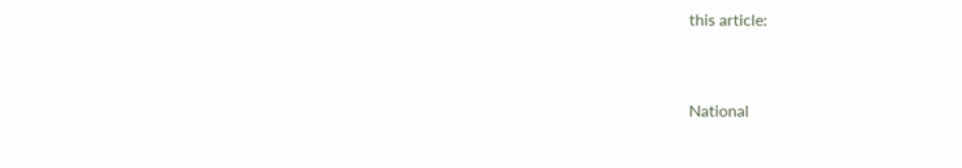this article:


National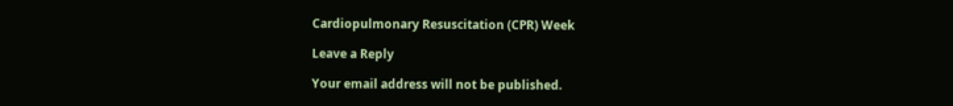Cardiopulmonary Resuscitation (CPR) Week

Leave a Reply

Your email address will not be published.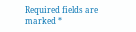Required fields are marked *